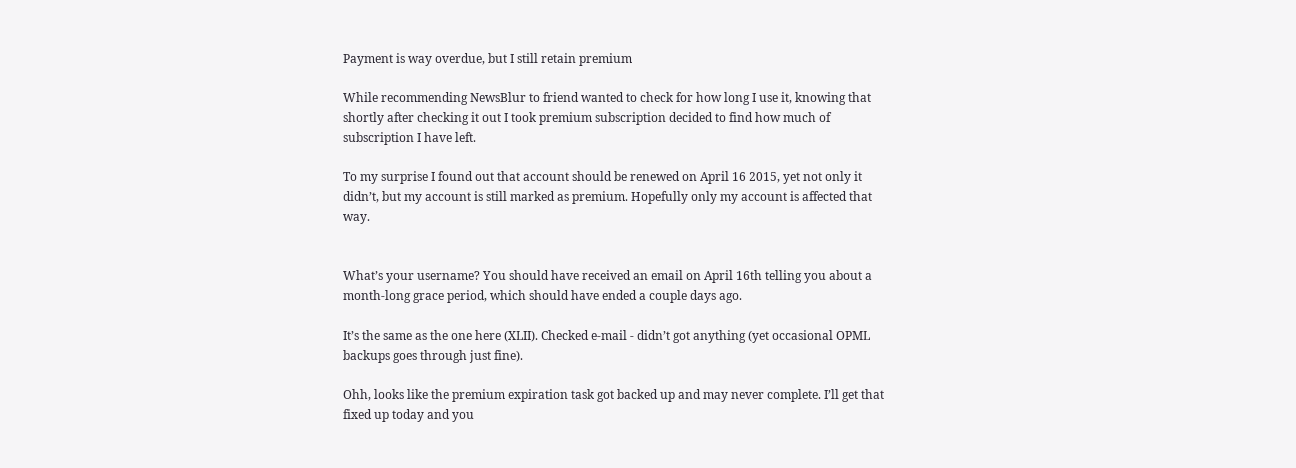Payment is way overdue, but I still retain premium

While recommending NewsBlur to friend wanted to check for how long I use it, knowing that shortly after checking it out I took premium subscription decided to find how much of subscription I have left.

To my surprise I found out that account should be renewed on April 16 2015, yet not only it didn’t, but my account is still marked as premium. Hopefully only my account is affected that way.


What’s your username? You should have received an email on April 16th telling you about a month-long grace period, which should have ended a couple days ago.

It’s the same as the one here (XLII). Checked e-mail - didn’t got anything (yet occasional OPML backups goes through just fine).

Ohh, looks like the premium expiration task got backed up and may never complete. I’ll get that fixed up today and you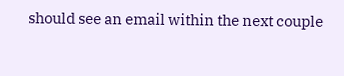should see an email within the next couple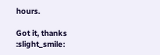hours.

Got it, thanks :slight_smile: